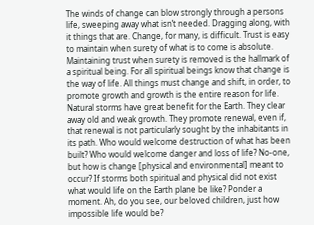The winds of change can blow strongly through a persons life, sweeping away what isn’t needed. Dragging along, with it things that are. Change, for many, is difficult. Trust is easy to maintain when surety of what is to come is absolute. Maintaining trust when surety is removed is the hallmark of a spiritual being. For all spiritual beings know that change is the way of life. All things must change and shift, in order, to promote growth and growth is the entire reason for life. Natural storms have great benefit for the Earth. They clear away old and weak growth. They promote renewal, even if, that renewal is not particularly sought by the inhabitants in its path. Who would welcome destruction of what has been built? Who would welcome danger and loss of life? No-one, but how is change [physical and environmental] meant to occur? If storms both spiritual and physical did not exist what would life on the Earth plane be like? Ponder a moment. Ah, do you see, our beloved children, just how impossible life would be?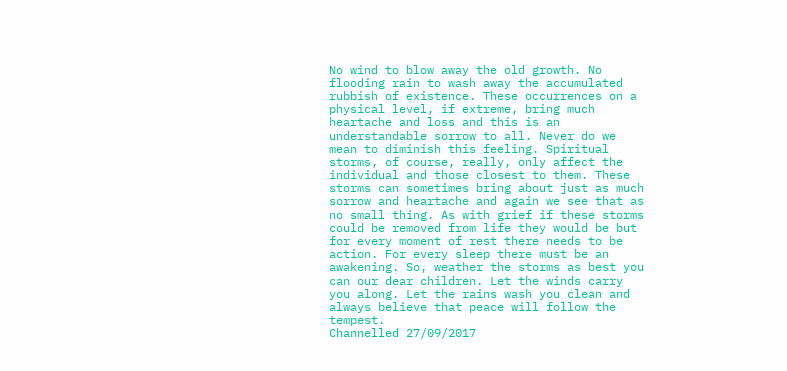No wind to blow away the old growth. No flooding rain to wash away the accumulated rubbish of existence. These occurrences on a physical level, if extreme, bring much heartache and loss and this is an understandable sorrow to all. Never do we mean to diminish this feeling. Spiritual storms, of course, really, only affect the individual and those closest to them. These storms can sometimes bring about just as much sorrow and heartache and again we see that as no small thing. As with grief if these storms could be removed from life they would be but for every moment of rest there needs to be action. For every sleep there must be an awakening. So, weather the storms as best you can our dear children. Let the winds carry you along. Let the rains wash you clean and always believe that peace will follow the tempest.
Channelled 27/09/2017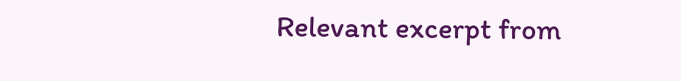Relevant excerpt from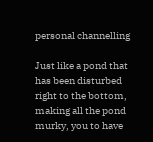personal channelling

Just like a pond that has been disturbed right to the bottom, making all the pond murky, you to have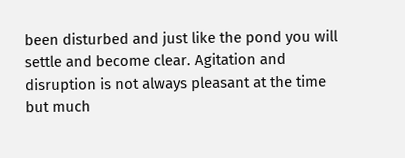been disturbed and just like the pond you will settle and become clear. Agitation and disruption is not always pleasant at the time but much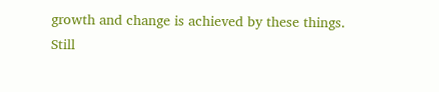growth and change is achieved by these things. Still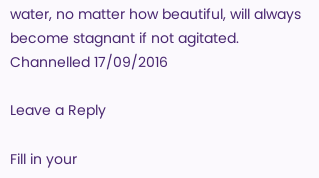water, no matter how beautiful, will always become stagnant if not agitated.
Channelled 17/09/2016

Leave a Reply

Fill in your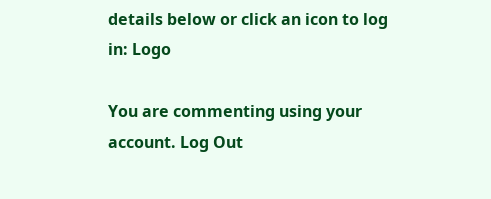details below or click an icon to log in: Logo

You are commenting using your account. Log Out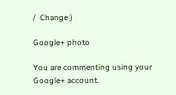/  Change )

Google+ photo

You are commenting using your Google+ account.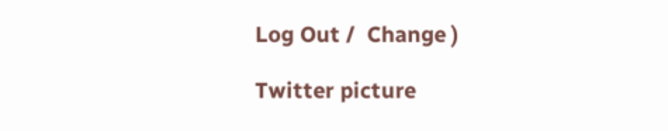Log Out /  Change )

Twitter picture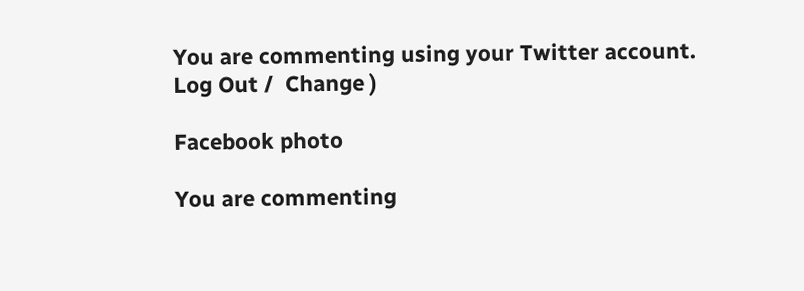You are commenting using your Twitter account. Log Out /  Change )

Facebook photo

You are commenting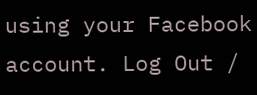using your Facebook account. Log Out /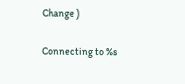Change )

Connecting to %s